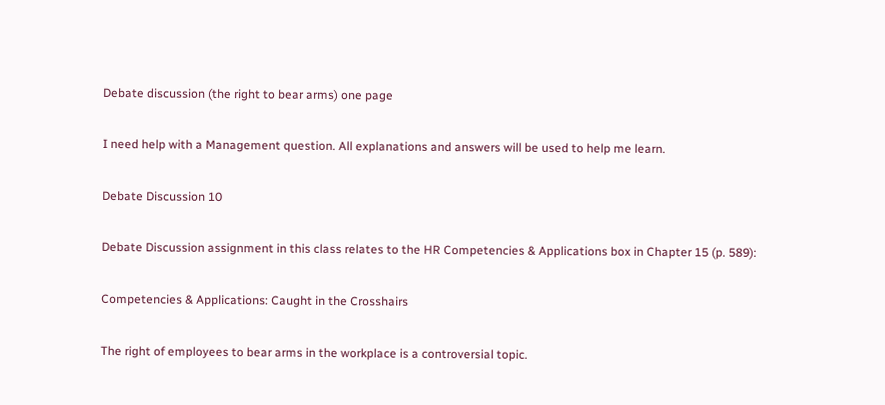Debate discussion (the right to bear arms) one page

I need help with a Management question. All explanations and answers will be used to help me learn.

Debate Discussion 10

Debate Discussion assignment in this class relates to the HR Competencies & Applications box in Chapter 15 (p. 589):

Competencies & Applications: Caught in the Crosshairs

The right of employees to bear arms in the workplace is a controversial topic.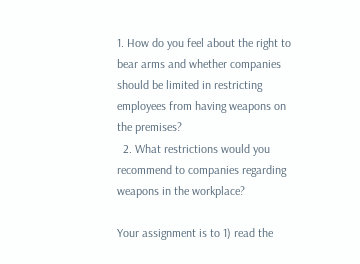1. How do you feel about the right to bear arms and whether companies should be limited in restricting employees from having weapons on the premises?
  2. What restrictions would you recommend to companies regarding weapons in the workplace?

Your assignment is to 1) read the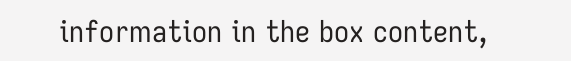information in the box content,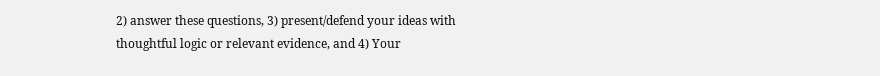2) answer these questions, 3) present/defend your ideas with thoughtful logic or relevant evidence, and 4) Your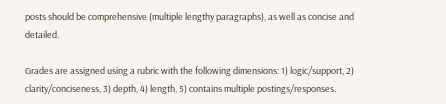posts should be comprehensive (multiple lengthy paragraphs), as well as concise and detailed.

Grades are assigned using a rubric with the following dimensions: 1) logic/support, 2) clarity/conciseness, 3) depth, 4) length, 5) contains multiple postings/responses.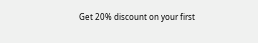Get 20% discount on your first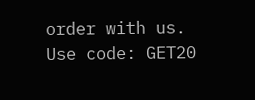order with us. Use code: GET20